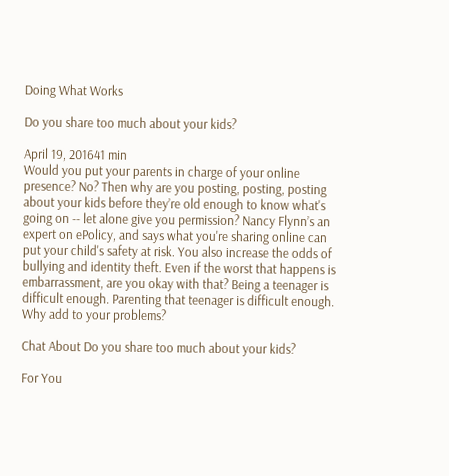Doing What Works

Do you share too much about your kids?

April 19, 201641 min
Would you put your parents in charge of your online presence? No? Then why are you posting, posting, posting about your kids before they’re old enough to know what's going on -- let alone give you permission? Nancy Flynn’s an expert on ePolicy, and says what you're sharing online can put your child's safety at risk. You also increase the odds of bullying and identity theft. Even if the worst that happens is embarrassment, are you okay with that? Being a teenager is difficult enough. Parenting that teenager is difficult enough. Why add to your problems?

Chat About Do you share too much about your kids?

For You